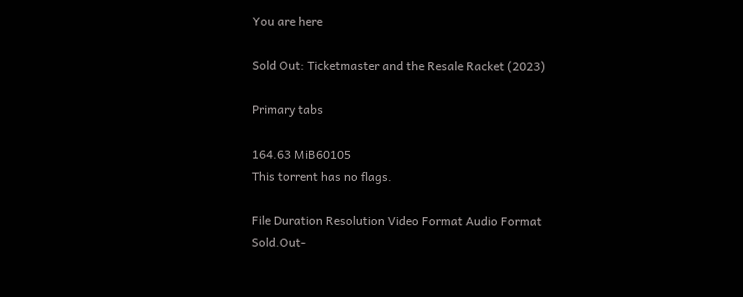You are here

Sold Out: Ticketmaster and the Resale Racket (2023)

Primary tabs

164.63 MiB60105
This torrent has no flags.

File Duration Resolution Video Format Audio Format
Sold.Out-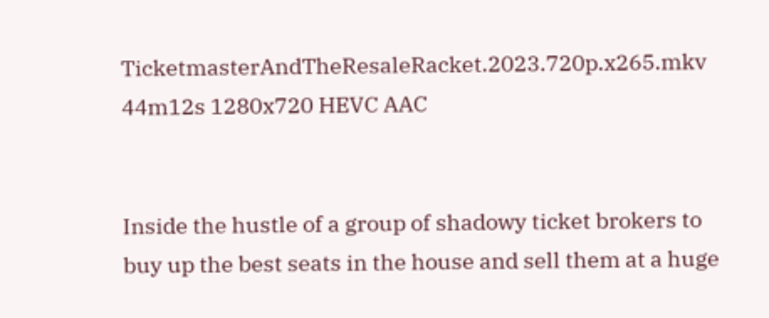TicketmasterAndTheResaleRacket.2023.720p.x265.mkv 44m12s 1280x720 HEVC AAC


Inside the hustle of a group of shadowy ticket brokers to buy up the best seats in the house and sell them at a huge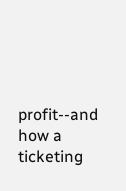profit--and how a ticketing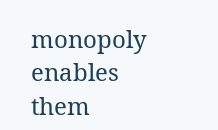monopoly enables them